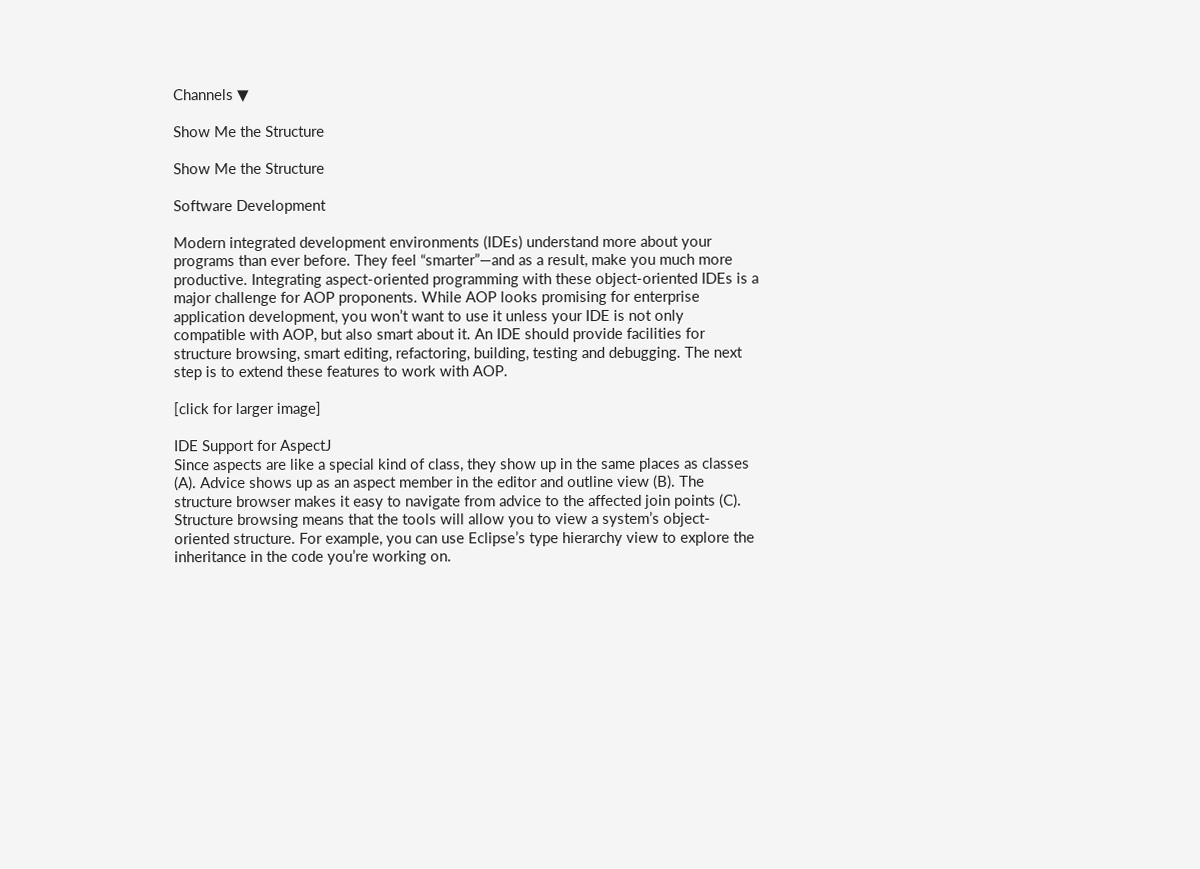Channels ▼

Show Me the Structure

Show Me the Structure

Software Development

Modern integrated development environments (IDEs) understand more about your programs than ever before. They feel “smarter”—and as a result, make you much more productive. Integrating aspect-oriented programming with these object-oriented IDEs is a major challenge for AOP proponents. While AOP looks promising for enterprise application development, you won’t want to use it unless your IDE is not only compatible with AOP, but also smart about it. An IDE should provide facilities for structure browsing, smart editing, refactoring, building, testing and debugging. The next step is to extend these features to work with AOP.

[click for larger image]

IDE Support for AspectJ
Since aspects are like a special kind of class, they show up in the same places as classes (A). Advice shows up as an aspect member in the editor and outline view (B). The structure browser makes it easy to navigate from advice to the affected join points (C).
Structure browsing means that the tools will allow you to view a system’s object-oriented structure. For example, you can use Eclipse’s type hierarchy view to explore the inheritance in the code you’re working on.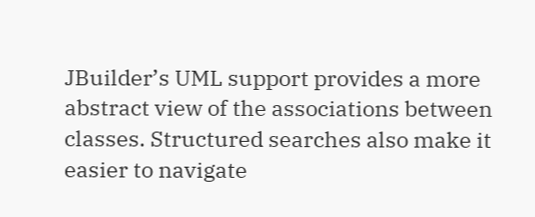JBuilder’s UML support provides a more abstract view of the associations between classes. Structured searches also make it easier to navigate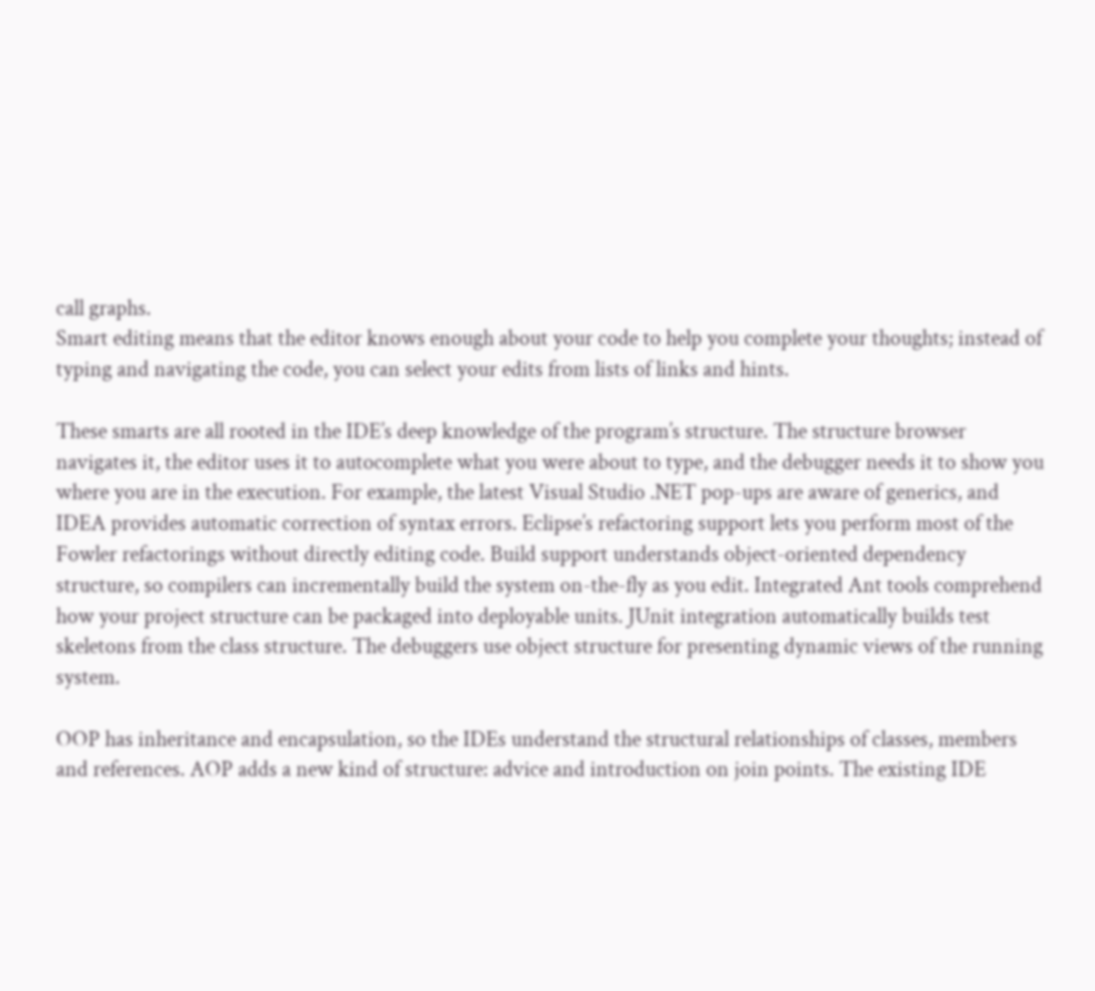call graphs.
Smart editing means that the editor knows enough about your code to help you complete your thoughts; instead of typing and navigating the code, you can select your edits from lists of links and hints.

These smarts are all rooted in the IDE’s deep knowledge of the program’s structure. The structure browser navigates it, the editor uses it to autocomplete what you were about to type, and the debugger needs it to show you where you are in the execution. For example, the latest Visual Studio .NET pop-ups are aware of generics, and IDEA provides automatic correction of syntax errors. Eclipse’s refactoring support lets you perform most of the Fowler refactorings without directly editing code. Build support understands object-oriented dependency structure, so compilers can incrementally build the system on-the-fly as you edit. Integrated Ant tools comprehend how your project structure can be packaged into deployable units. JUnit integration automatically builds test skeletons from the class structure. The debuggers use object structure for presenting dynamic views of the running system.

OOP has inheritance and encapsulation, so the IDEs understand the structural relationships of classes, members and references. AOP adds a new kind of structure: advice and introduction on join points. The existing IDE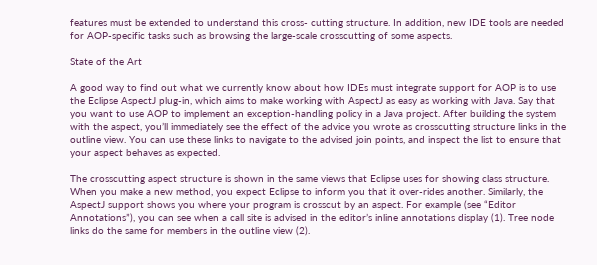features must be extended to understand this cross- cutting structure. In addition, new IDE tools are needed for AOP-specific tasks such as browsing the large-scale crosscutting of some aspects.

State of the Art

A good way to find out what we currently know about how IDEs must integrate support for AOP is to use the Eclipse AspectJ plug-in, which aims to make working with AspectJ as easy as working with Java. Say that you want to use AOP to implement an exception-handling policy in a Java project. After building the system with the aspect, you’ll immediately see the effect of the advice you wrote as crosscutting structure links in the outline view. You can use these links to navigate to the advised join points, and inspect the list to ensure that your aspect behaves as expected.

The crosscutting aspect structure is shown in the same views that Eclipse uses for showing class structure. When you make a new method, you expect Eclipse to inform you that it over-rides another. Similarly, the AspectJ support shows you where your program is crosscut by an aspect. For example (see “Editor Annotations”), you can see when a call site is advised in the editor’s inline annotations display (1). Tree node links do the same for members in the outline view (2).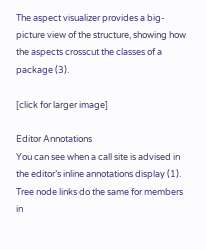The aspect visualizer provides a big-picture view of the structure, showing how the aspects crosscut the classes of a package (3).

[click for larger image]

Editor Annotations
You can see when a call site is advised in the editor’s inline annotations display (1). Tree node links do the same for members in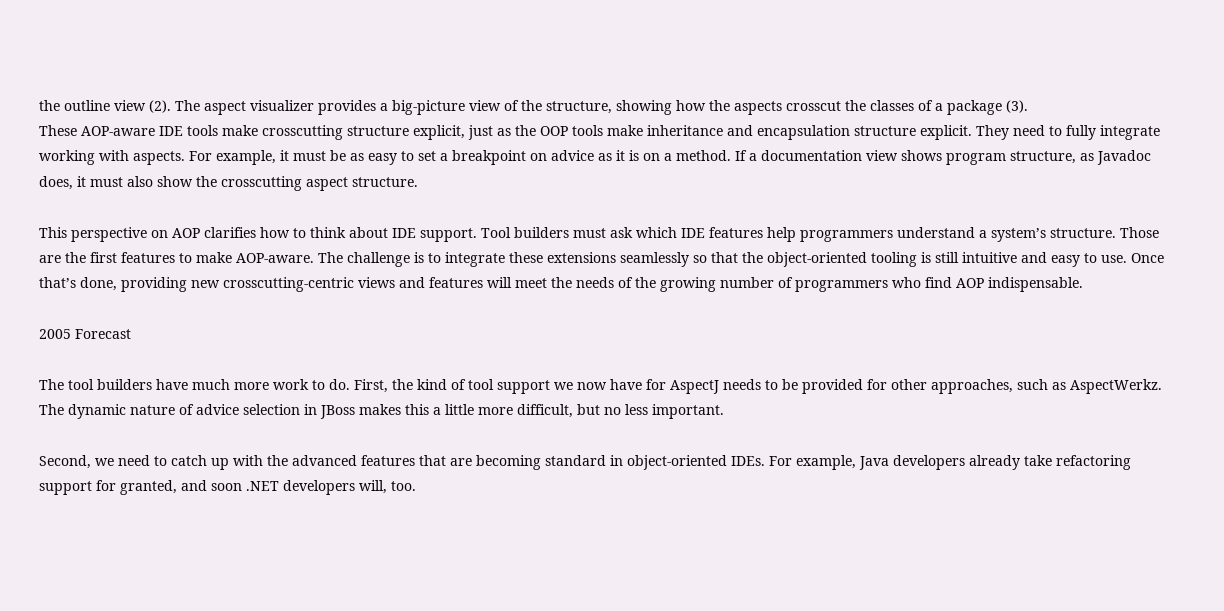the outline view (2). The aspect visualizer provides a big-picture view of the structure, showing how the aspects crosscut the classes of a package (3).
These AOP-aware IDE tools make crosscutting structure explicit, just as the OOP tools make inheritance and encapsulation structure explicit. They need to fully integrate working with aspects. For example, it must be as easy to set a breakpoint on advice as it is on a method. If a documentation view shows program structure, as Javadoc does, it must also show the crosscutting aspect structure.

This perspective on AOP clarifies how to think about IDE support. Tool builders must ask which IDE features help programmers understand a system’s structure. Those are the first features to make AOP-aware. The challenge is to integrate these extensions seamlessly so that the object-oriented tooling is still intuitive and easy to use. Once that’s done, providing new crosscutting-centric views and features will meet the needs of the growing number of programmers who find AOP indispensable.

2005 Forecast

The tool builders have much more work to do. First, the kind of tool support we now have for AspectJ needs to be provided for other approaches, such as AspectWerkz. The dynamic nature of advice selection in JBoss makes this a little more difficult, but no less important.

Second, we need to catch up with the advanced features that are becoming standard in object-oriented IDEs. For example, Java developers already take refactoring support for granted, and soon .NET developers will, too.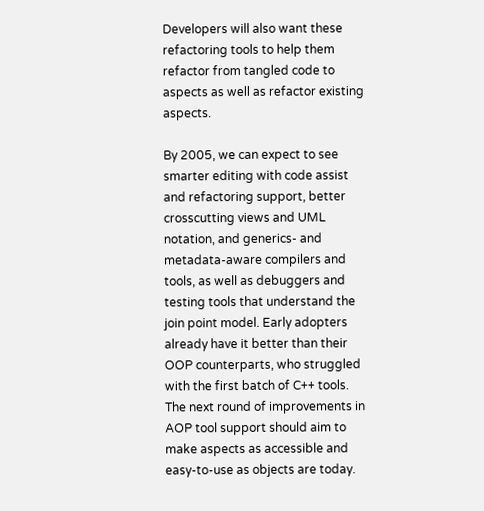Developers will also want these refactoring tools to help them refactor from tangled code to aspects as well as refactor existing aspects.

By 2005, we can expect to see smarter editing with code assist and refactoring support, better crosscutting views and UML notation, and generics- and metadata-aware compilers and tools, as well as debuggers and testing tools that understand the join point model. Early adopters already have it better than their OOP counterparts, who struggled with the first batch of C++ tools. The next round of improvements in AOP tool support should aim to make aspects as accessible and easy-to-use as objects are today.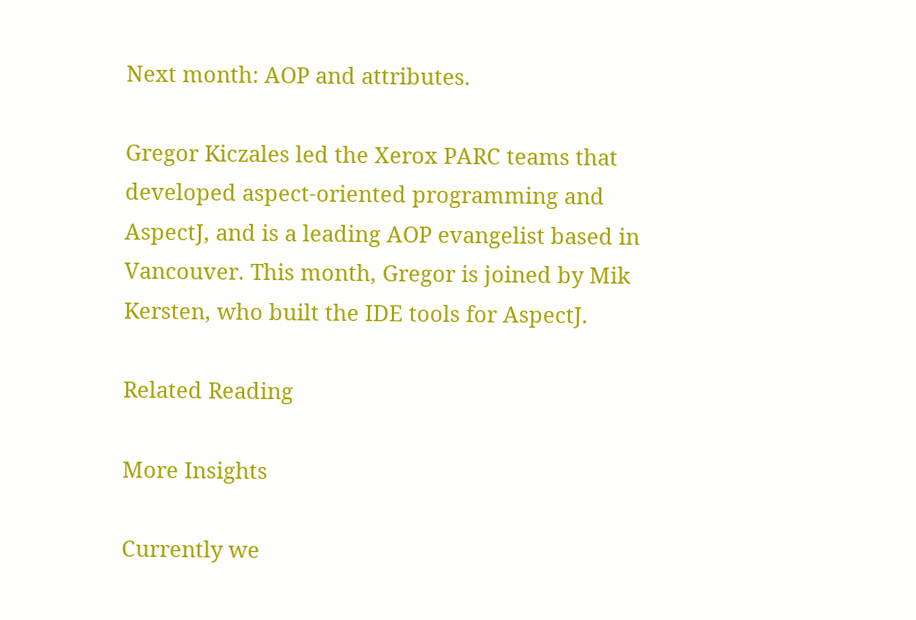Next month: AOP and attributes.

Gregor Kiczales led the Xerox PARC teams that developed aspect-oriented programming and AspectJ, and is a leading AOP evangelist based in Vancouver. This month, Gregor is joined by Mik Kersten, who built the IDE tools for AspectJ.

Related Reading

More Insights

Currently we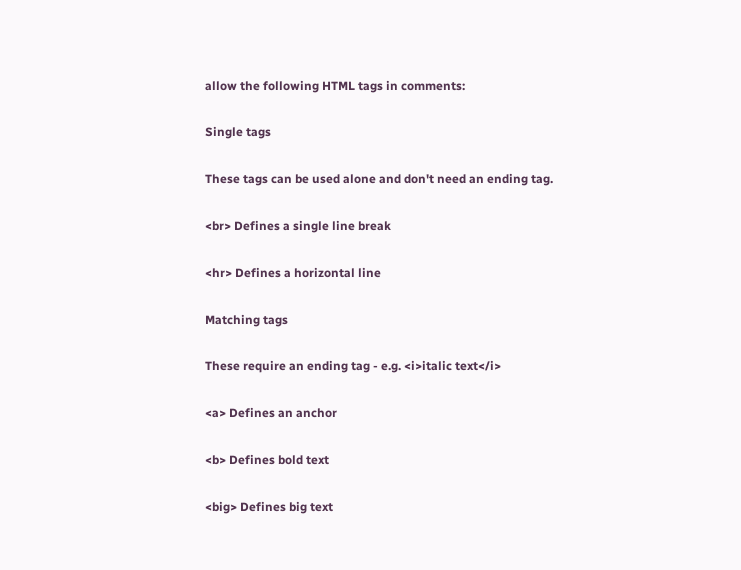allow the following HTML tags in comments:

Single tags

These tags can be used alone and don't need an ending tag.

<br> Defines a single line break

<hr> Defines a horizontal line

Matching tags

These require an ending tag - e.g. <i>italic text</i>

<a> Defines an anchor

<b> Defines bold text

<big> Defines big text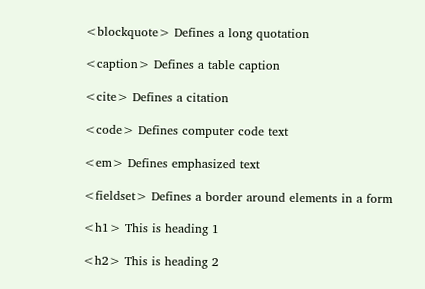<blockquote> Defines a long quotation

<caption> Defines a table caption

<cite> Defines a citation

<code> Defines computer code text

<em> Defines emphasized text

<fieldset> Defines a border around elements in a form

<h1> This is heading 1

<h2> This is heading 2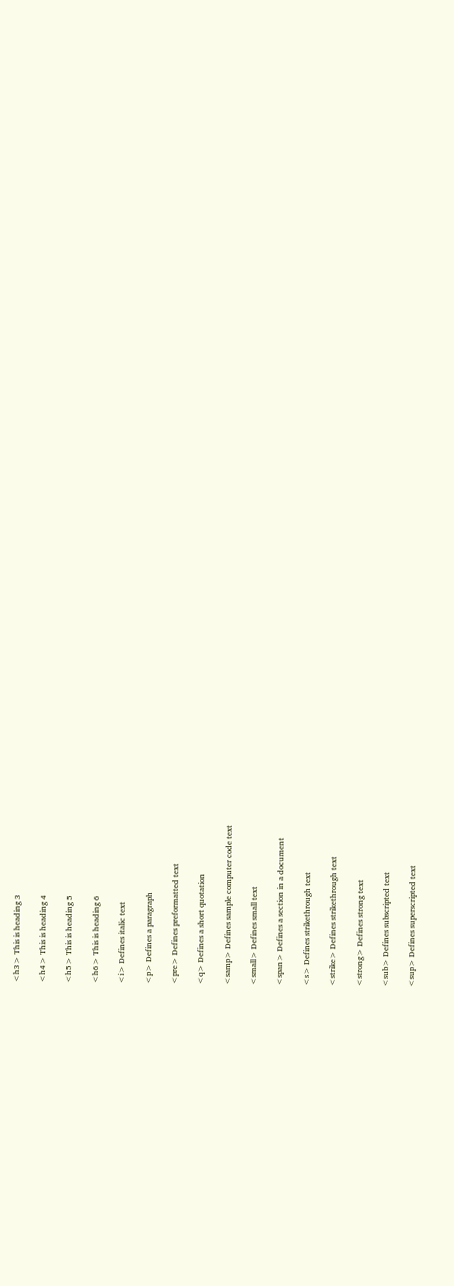<h3> This is heading 3

<h4> This is heading 4

<h5> This is heading 5

<h6> This is heading 6

<i> Defines italic text

<p> Defines a paragraph

<pre> Defines preformatted text

<q> Defines a short quotation

<samp> Defines sample computer code text

<small> Defines small text

<span> Defines a section in a document

<s> Defines strikethrough text

<strike> Defines strikethrough text

<strong> Defines strong text

<sub> Defines subscripted text

<sup> Defines superscripted text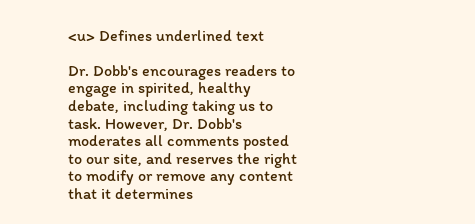<u> Defines underlined text

Dr. Dobb's encourages readers to engage in spirited, healthy debate, including taking us to task. However, Dr. Dobb's moderates all comments posted to our site, and reserves the right to modify or remove any content that it determines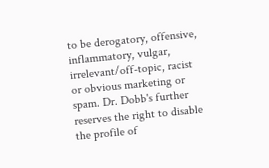to be derogatory, offensive, inflammatory, vulgar, irrelevant/off-topic, racist or obvious marketing or spam. Dr. Dobb's further reserves the right to disable the profile of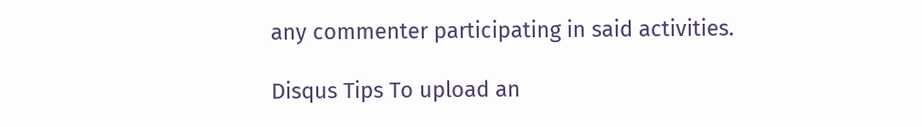any commenter participating in said activities.

Disqus Tips To upload an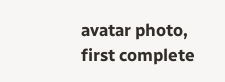avatar photo, first complete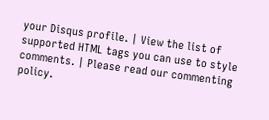your Disqus profile. | View the list of supported HTML tags you can use to style comments. | Please read our commenting policy.